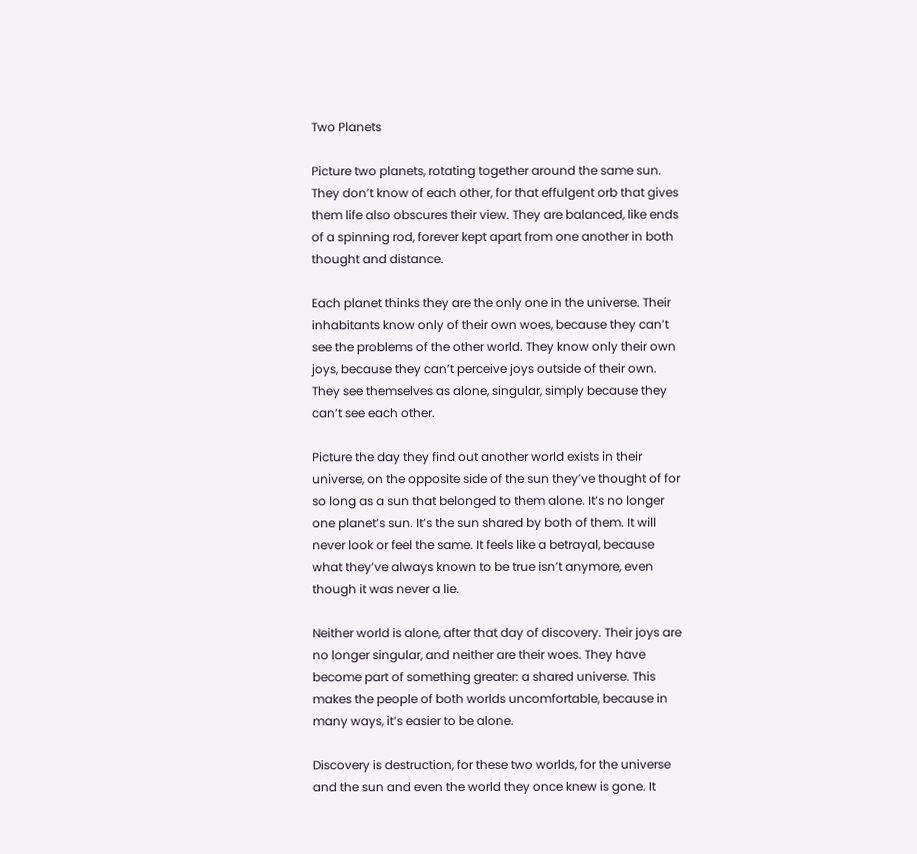Two Planets

Picture two planets, rotating together around the same sun. They don’t know of each other, for that effulgent orb that gives them life also obscures their view. They are balanced, like ends of a spinning rod, forever kept apart from one another in both thought and distance.

Each planet thinks they are the only one in the universe. Their inhabitants know only of their own woes, because they can’t see the problems of the other world. They know only their own joys, because they can’t perceive joys outside of their own. They see themselves as alone, singular, simply because they can’t see each other.

Picture the day they find out another world exists in their universe, on the opposite side of the sun they’ve thought of for so long as a sun that belonged to them alone. It’s no longer one planet’s sun. It’s the sun shared by both of them. It will never look or feel the same. It feels like a betrayal, because what they’ve always known to be true isn’t anymore, even though it was never a lie.

Neither world is alone, after that day of discovery. Their joys are no longer singular, and neither are their woes. They have become part of something greater: a shared universe. This makes the people of both worlds uncomfortable, because in many ways, it’s easier to be alone.

Discovery is destruction, for these two worlds, for the universe and the sun and even the world they once knew is gone. It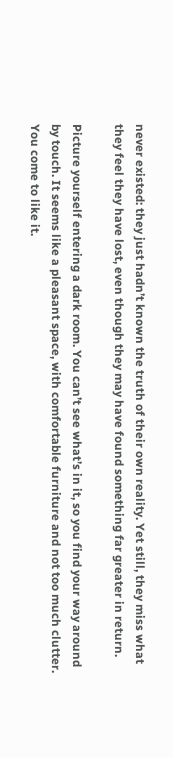never existed: they just hadn’t known the truth of their own reality. Yet still, they miss what they feel they have lost, even though they may have found something far greater in return.

Picture yourself entering a dark room. You can’t see what’s in it, so you find your way around by touch. It seems like a pleasant space, with comfortable furniture and not too much clutter. You come to like it.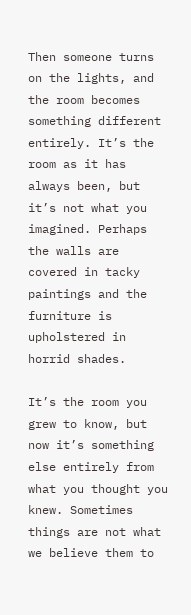Then someone turns on the lights, and the room becomes something different entirely. It’s the room as it has always been, but it’s not what you imagined. Perhaps the walls are covered in tacky paintings and the furniture is upholstered in horrid shades.

It’s the room you grew to know, but now it’s something else entirely from what you thought you knew. Sometimes things are not what we believe them to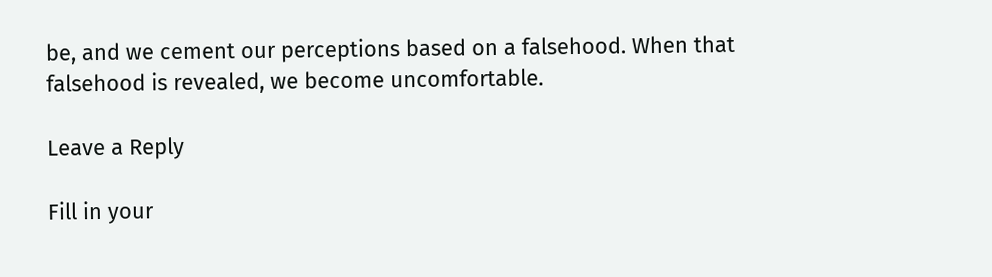be, and we cement our perceptions based on a falsehood. When that falsehood is revealed, we become uncomfortable.

Leave a Reply

Fill in your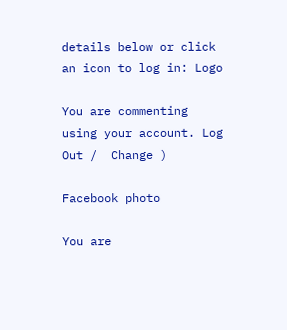details below or click an icon to log in: Logo

You are commenting using your account. Log Out /  Change )

Facebook photo

You are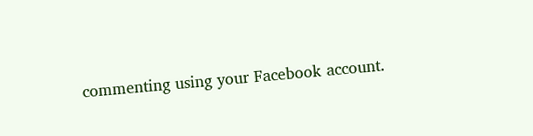commenting using your Facebook account.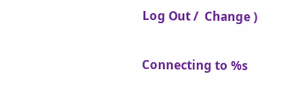Log Out /  Change )

Connecting to %s